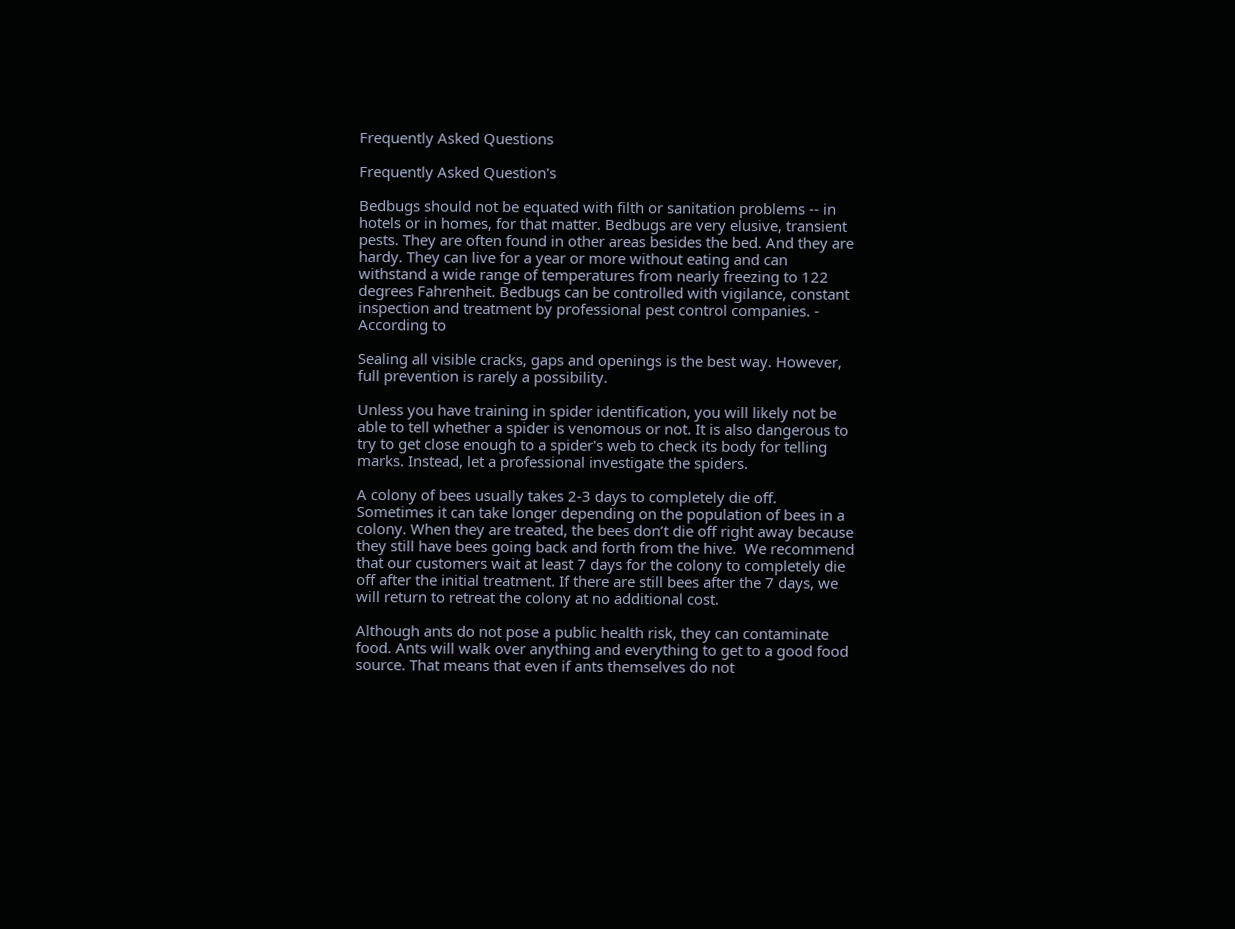Frequently Asked Questions

Frequently Asked Question's

Bedbugs should not be equated with filth or sanitation problems -- in hotels or in homes, for that matter. Bedbugs are very elusive, transient pests. They are often found in other areas besides the bed. And they are hardy. They can live for a year or more without eating and can withstand a wide range of temperatures from nearly freezing to 122 degrees Fahrenheit. Bedbugs can be controlled with vigilance, constant inspection and treatment by professional pest control companies. - According to

Sealing all visible cracks, gaps and openings is the best way. However, full prevention is rarely a possibility.

Unless you have training in spider identification, you will likely not be able to tell whether a spider is venomous or not. It is also dangerous to try to get close enough to a spider's web to check its body for telling marks. Instead, let a professional investigate the spiders.

A colony of bees usually takes 2-3 days to completely die off. Sometimes it can take longer depending on the population of bees in a colony. When they are treated, the bees don’t die off right away because they still have bees going back and forth from the hive.  We recommend that our customers wait at least 7 days for the colony to completely die off after the initial treatment. If there are still bees after the 7 days, we will return to retreat the colony at no additional cost.

Although ants do not pose a public health risk, they can contaminate food. Ants will walk over anything and everything to get to a good food source. That means that even if ants themselves do not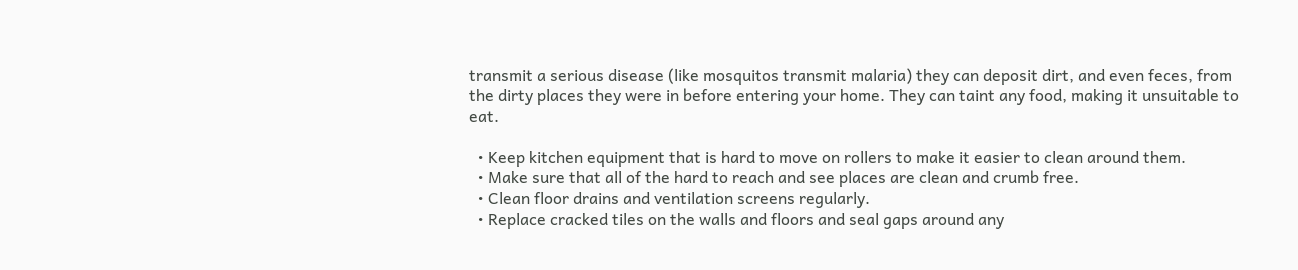transmit a serious disease (like mosquitos transmit malaria) they can deposit dirt, and even feces, from the dirty places they were in before entering your home. They can taint any food, making it unsuitable to eat.

  • Keep kitchen equipment that is hard to move on rollers to make it easier to clean around them.
  • Make sure that all of the hard to reach and see places are clean and crumb free.
  • Clean floor drains and ventilation screens regularly.
  • Replace cracked tiles on the walls and floors and seal gaps around any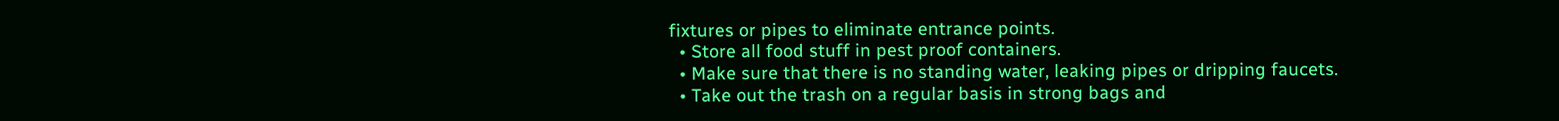fixtures or pipes to eliminate entrance points.
  • Store all food stuff in pest proof containers.
  • Make sure that there is no standing water, leaking pipes or dripping faucets.
  • Take out the trash on a regular basis in strong bags and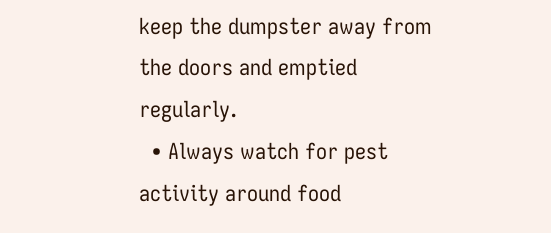keep the dumpster away from the doors and emptied regularly.
  • Always watch for pest activity around food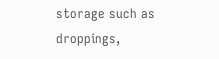storage such as droppings,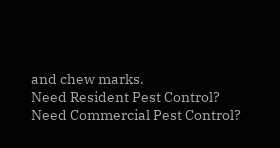and chew marks.
Need Resident Pest Control?
Need Commercial Pest Control?